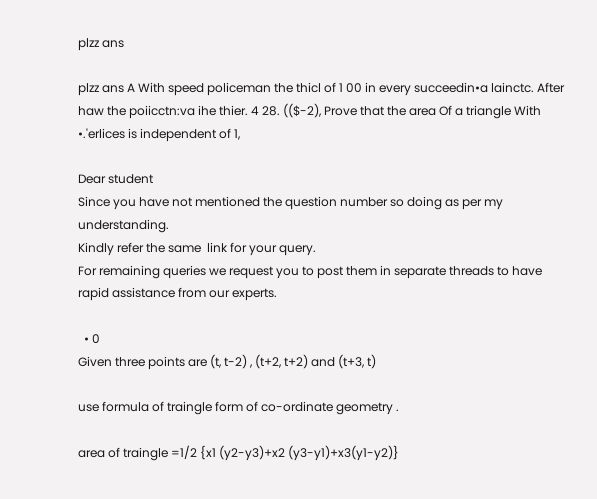plzz ans

plzz ans A With speed policeman the thicl of 1 00 in every succeedin•a lainctc. After haw the poiicctn:va ihe thier. 4 28. (($-2), Prove that the area Of a triangle With •.'erlices is independent of 1,

Dear student
Since you have not mentioned the question number so doing as per my understanding.
Kindly refer the same  link for your query.
For remaining queries we request you to post them in separate threads to have rapid assistance from our experts.

  • 0
Given three points are (t, t-2) , (t+2, t+2) and (t+3, t)

use formula of traingle form of co-ordinate geometry .

area of traingle =1/2 {x1 (y2-y3)+x2 (y3-y1)+x3(y1-y2)}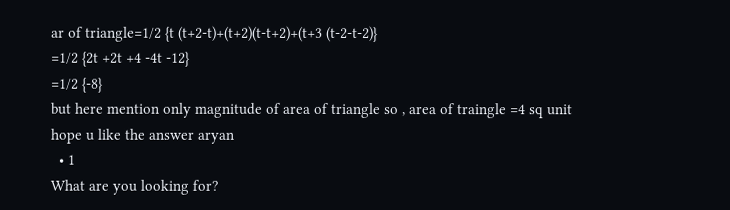ar of triangle=1/2 {t (t+2-t)+(t+2)(t-t+2)+(t+3 (t-2-t-2)}
=1/2 {2t +2t +4 -4t -12}
=1/2 {-8}
but here mention only magnitude of area of triangle so , area of traingle =4 sq unit
hope u like the answer aryan
  • 1
What are you looking for?